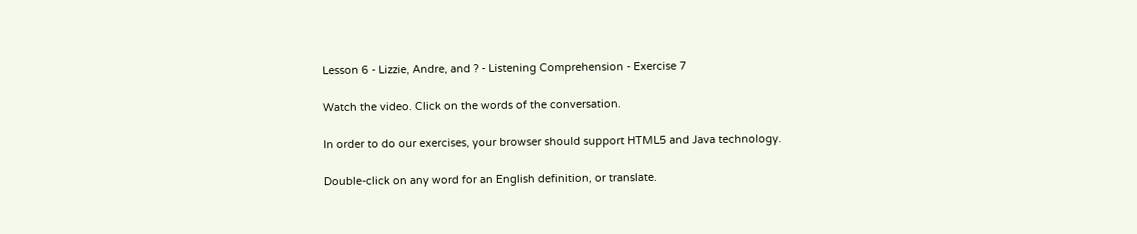Lesson 6 - Lizzie, Andre, and ? - Listening Comprehension - Exercise 7

Watch the video. Click on the words of the conversation.

In order to do our exercises, your browser should support HTML5 and Java technology.

Double-click on any word for an English definition, or translate.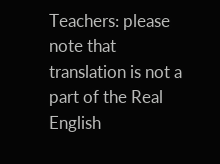Teachers: please note that translation is not a part of the Real English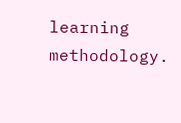learning methodology.